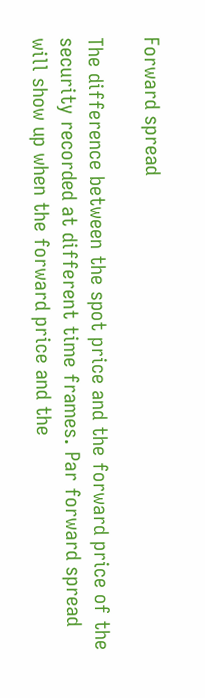Forward spread

The difference between the spot price and the forward price of the security recorded at different time frames. Par forward spread will show up when the forward price and the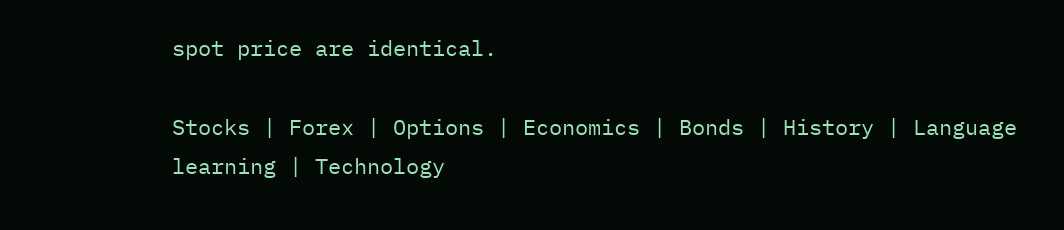spot price are identical.

Stocks | Forex | Options | Economics | Bonds | History | Language learning | Technology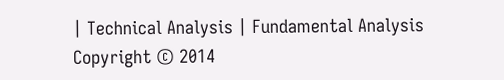| Technical Analysis | Fundamental Analysis
Copyright © 2014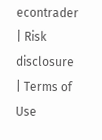econtrader | Risk disclosure | Terms of Use